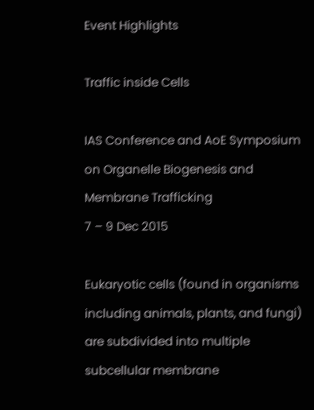Event Highlights

Traffic inside Cells

IAS Conference and AoE Symposium on Organelle Biogenesis and Membrane Trafficking
7 – 9 Dec 2015

Eukaryotic cells (found in organisms including animals, plants, and fungi) are subdivided into multiple subcellular membrane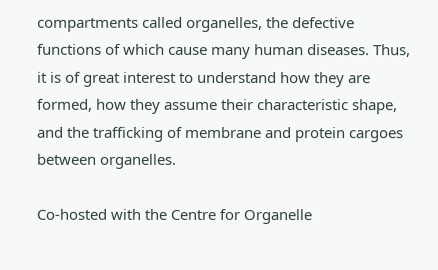compartments called organelles, the defective functions of which cause many human diseases. Thus, it is of great interest to understand how they are formed, how they assume their characteristic shape, and the trafficking of membrane and protein cargoes between organelles.

Co-hosted with the Centre for Organelle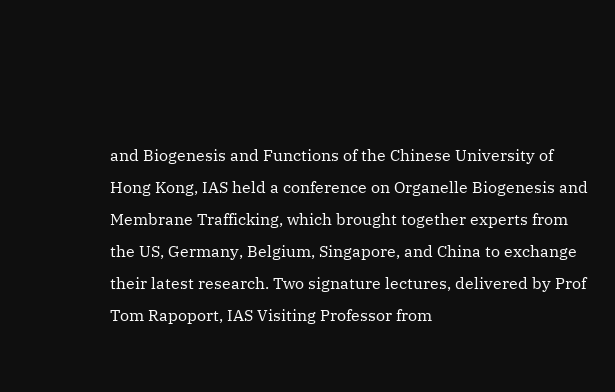and Biogenesis and Functions of the Chinese University of Hong Kong, IAS held a conference on Organelle Biogenesis and Membrane Trafficking, which brought together experts from the US, Germany, Belgium, Singapore, and China to exchange their latest research. Two signature lectures, delivered by Prof Tom Rapoport, IAS Visiting Professor from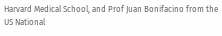Harvard Medical School, and Prof Juan Bonifacino from the US National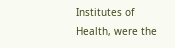Institutes of Health, were the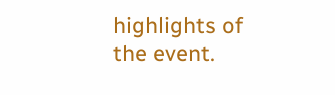highlights of the event.